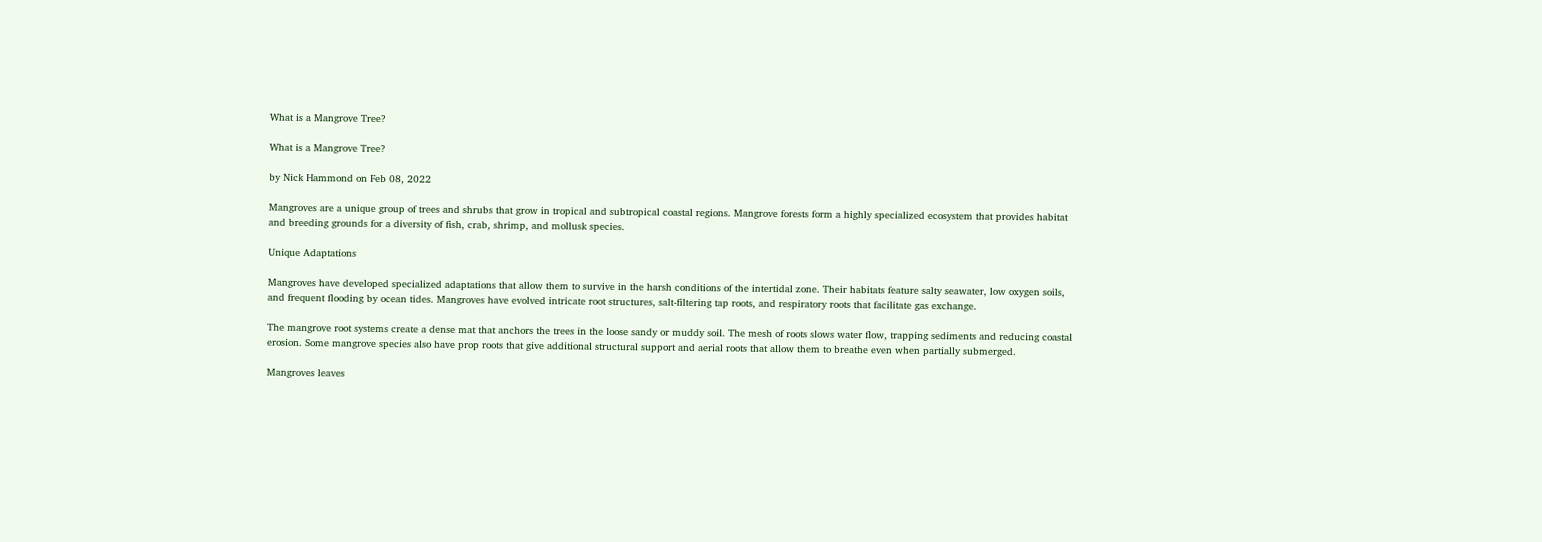What is a Mangrove Tree?

What is a Mangrove Tree?

by Nick Hammond on Feb 08, 2022

Mangroves are a unique group of trees and shrubs that grow in tropical and subtropical coastal regions. Mangrove forests form a highly specialized ecosystem that provides habitat and breeding grounds for a diversity of fish, crab, shrimp, and mollusk species.

Unique Adaptations

Mangroves have developed specialized adaptations that allow them to survive in the harsh conditions of the intertidal zone. Their habitats feature salty seawater, low oxygen soils, and frequent flooding by ocean tides. Mangroves have evolved intricate root structures, salt-filtering tap roots, and respiratory roots that facilitate gas exchange.

The mangrove root systems create a dense mat that anchors the trees in the loose sandy or muddy soil. The mesh of roots slows water flow, trapping sediments and reducing coastal erosion. Some mangrove species also have prop roots that give additional structural support and aerial roots that allow them to breathe even when partially submerged.

Mangroves leaves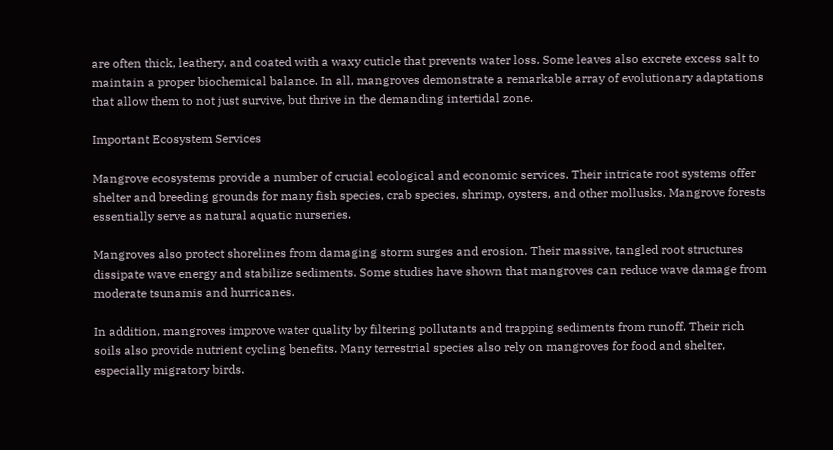are often thick, leathery, and coated with a waxy cuticle that prevents water loss. Some leaves also excrete excess salt to maintain a proper biochemical balance. In all, mangroves demonstrate a remarkable array of evolutionary adaptations that allow them to not just survive, but thrive in the demanding intertidal zone.

Important Ecosystem Services

Mangrove ecosystems provide a number of crucial ecological and economic services. Their intricate root systems offer shelter and breeding grounds for many fish species, crab species, shrimp, oysters, and other mollusks. Mangrove forests essentially serve as natural aquatic nurseries.

Mangroves also protect shorelines from damaging storm surges and erosion. Their massive, tangled root structures dissipate wave energy and stabilize sediments. Some studies have shown that mangroves can reduce wave damage from moderate tsunamis and hurricanes.

In addition, mangroves improve water quality by filtering pollutants and trapping sediments from runoff. Their rich soils also provide nutrient cycling benefits. Many terrestrial species also rely on mangroves for food and shelter, especially migratory birds.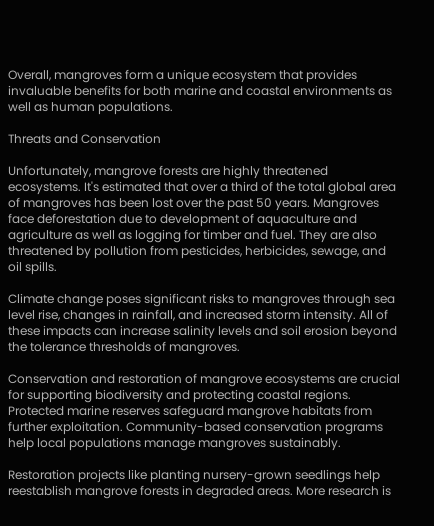Overall, mangroves form a unique ecosystem that provides invaluable benefits for both marine and coastal environments as well as human populations.

Threats and Conservation

Unfortunately, mangrove forests are highly threatened ecosystems. It's estimated that over a third of the total global area of mangroves has been lost over the past 50 years. Mangroves face deforestation due to development of aquaculture and agriculture as well as logging for timber and fuel. They are also threatened by pollution from pesticides, herbicides, sewage, and oil spills.

Climate change poses significant risks to mangroves through sea level rise, changes in rainfall, and increased storm intensity. All of these impacts can increase salinity levels and soil erosion beyond the tolerance thresholds of mangroves.

Conservation and restoration of mangrove ecosystems are crucial for supporting biodiversity and protecting coastal regions. Protected marine reserves safeguard mangrove habitats from further exploitation. Community-based conservation programs help local populations manage mangroves sustainably.

Restoration projects like planting nursery-grown seedlings help reestablish mangrove forests in degraded areas. More research is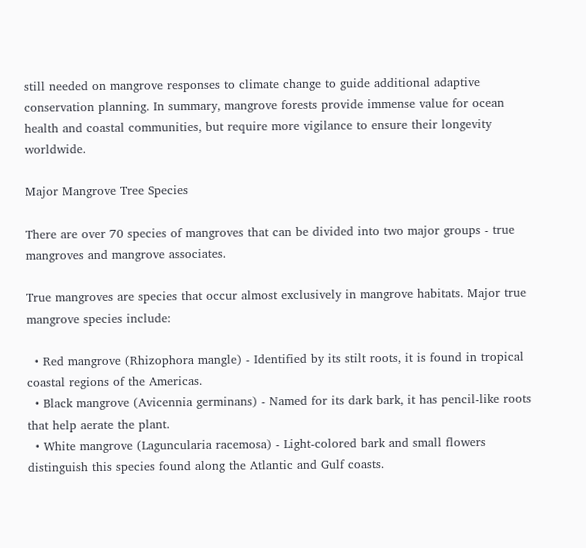still needed on mangrove responses to climate change to guide additional adaptive conservation planning. In summary, mangrove forests provide immense value for ocean health and coastal communities, but require more vigilance to ensure their longevity worldwide.

Major Mangrove Tree Species

There are over 70 species of mangroves that can be divided into two major groups - true mangroves and mangrove associates.

True mangroves are species that occur almost exclusively in mangrove habitats. Major true mangrove species include:

  • Red mangrove (Rhizophora mangle) - Identified by its stilt roots, it is found in tropical coastal regions of the Americas.
  • Black mangrove (Avicennia germinans) - Named for its dark bark, it has pencil-like roots that help aerate the plant.
  • White mangrove (Laguncularia racemosa) - Light-colored bark and small flowers distinguish this species found along the Atlantic and Gulf coasts.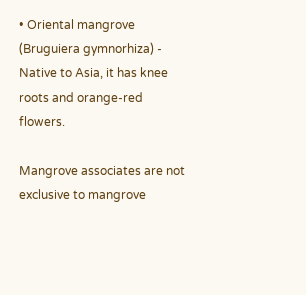• Oriental mangrove (Bruguiera gymnorhiza) - Native to Asia, it has knee roots and orange-red flowers.

Mangrove associates are not exclusive to mangrove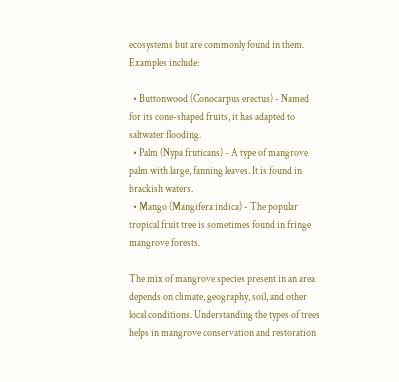ecosystems but are commonly found in them. Examples include:

  • Buttonwood (Conocarpus erectus) - Named for its cone-shaped fruits, it has adapted to saltwater flooding.
  • Palm (Nypa fruticans) - A type of mangrove palm with large, fanning leaves. It is found in brackish waters.
  • Mango (Mangifera indica) - The popular tropical fruit tree is sometimes found in fringe mangrove forests.

The mix of mangrove species present in an area depends on climate, geography, soil, and other local conditions. Understanding the types of trees helps in mangrove conservation and restoration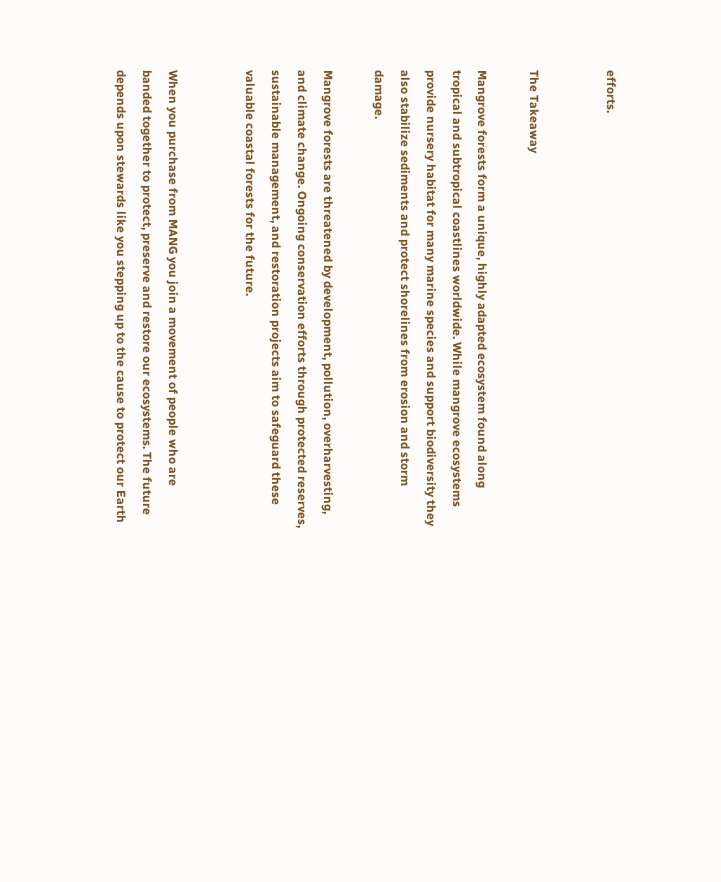efforts.


The Takeaway

Mangrove forests form a unique, highly adapted ecosystem found along tropical and subtropical coastlines worldwide. While mangrove ecosystems provide nursery habitat for many marine species and support biodiversity they also stabilize sediments and protect shorelines from erosion and storm damage.

Mangrove forests are threatened by development, pollution, overharvesting, and climate change. Ongoing conservation efforts through protected reserves, sustainable management, and restoration projects aim to safeguard these valuable coastal forests for the future.


When you purchase from MANG you join a movement of people who are banded together to protect, preserve and restore our ecosystems. The future depends upon stewards like you stepping up to the cause to protect our Earth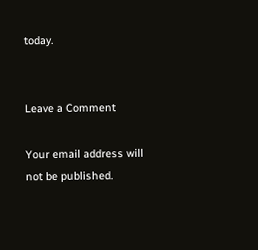today.


Leave a Comment

Your email address will not be published.